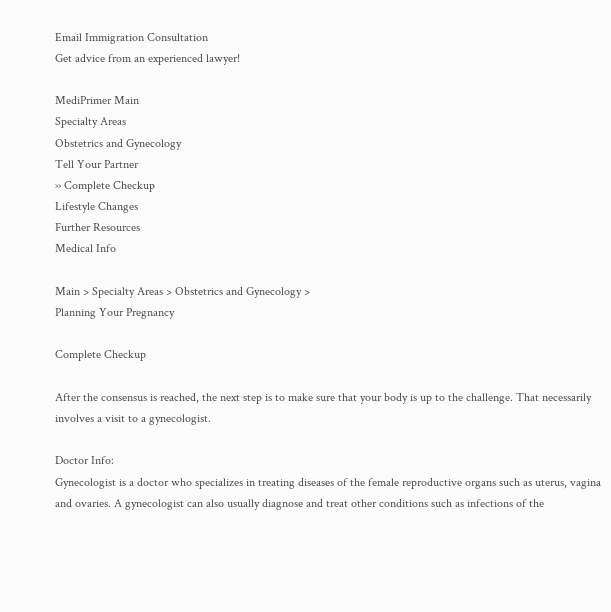Email Immigration Consultation
Get advice from an experienced lawyer!

MediPrimer Main
Specialty Areas
Obstetrics and Gynecology
Tell Your Partner
›› Complete Checkup
Lifestyle Changes
Further Resources
Medical Info

Main > Specialty Areas > Obstetrics and Gynecology >
Planning Your Pregnancy

Complete Checkup

After the consensus is reached, the next step is to make sure that your body is up to the challenge. That necessarily involves a visit to a gynecologist.

Doctor Info:
Gynecologist is a doctor who specializes in treating diseases of the female reproductive organs such as uterus, vagina and ovaries. A gynecologist can also usually diagnose and treat other conditions such as infections of the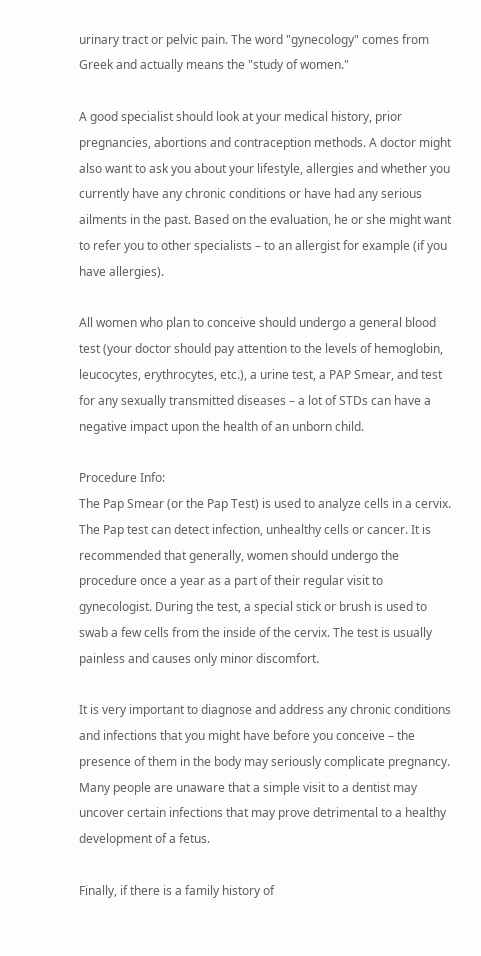urinary tract or pelvic pain. The word "gynecology" comes from Greek and actually means the "study of women."

A good specialist should look at your medical history, prior pregnancies, abortions and contraception methods. A doctor might also want to ask you about your lifestyle, allergies and whether you currently have any chronic conditions or have had any serious ailments in the past. Based on the evaluation, he or she might want to refer you to other specialists – to an allergist for example (if you have allergies).

All women who plan to conceive should undergo a general blood test (your doctor should pay attention to the levels of hemoglobin, leucocytes, erythrocytes, etc.), a urine test, a PAP Smear, and test for any sexually transmitted diseases – a lot of STDs can have a negative impact upon the health of an unborn child.

Procedure Info:
The Pap Smear (or the Pap Test) is used to analyze cells in a cervix. The Pap test can detect infection, unhealthy cells or cancer. It is recommended that generally, women should undergo the procedure once a year as a part of their regular visit to gynecologist. During the test, a special stick or brush is used to swab a few cells from the inside of the cervix. The test is usually painless and causes only minor discomfort.

It is very important to diagnose and address any chronic conditions and infections that you might have before you conceive – the presence of them in the body may seriously complicate pregnancy. Many people are unaware that a simple visit to a dentist may uncover certain infections that may prove detrimental to a healthy development of a fetus.

Finally, if there is a family history of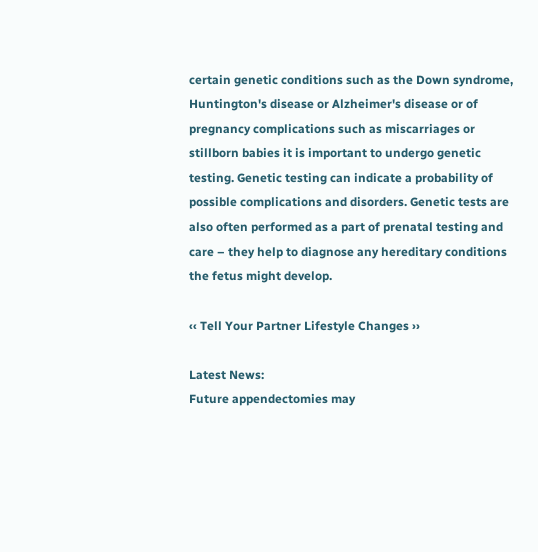certain genetic conditions such as the Down syndrome, Huntington's disease or Alzheimer's disease or of pregnancy complications such as miscarriages or stillborn babies it is important to undergo genetic testing. Genetic testing can indicate a probability of possible complications and disorders. Genetic tests are also often performed as a part of prenatal testing and care – they help to diagnose any hereditary conditions the fetus might develop.

‹‹ Tell Your Partner Lifestyle Changes ››

Latest News:
Future appendectomies may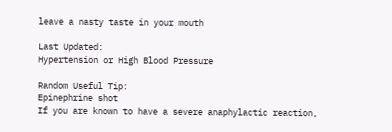leave a nasty taste in your mouth

Last Updated:
Hypertension or High Blood Pressure

Random Useful Tip:
Epinephrine shot
If you are known to have a severe anaphylactic reaction,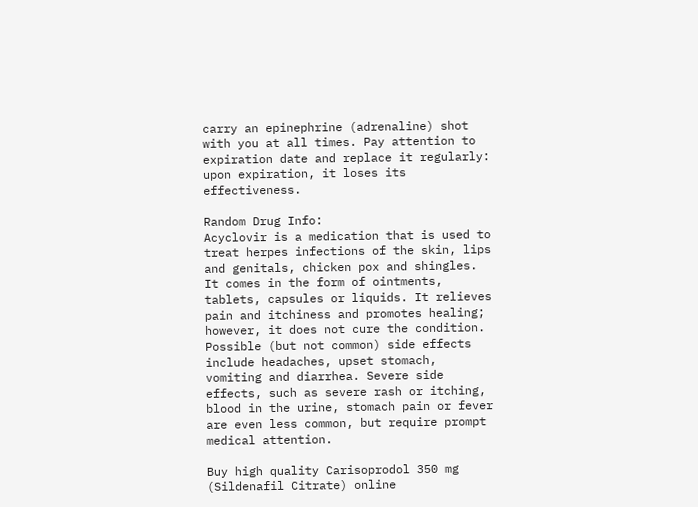carry an epinephrine (adrenaline) shot with you at all times. Pay attention to expiration date and replace it regularly: upon expiration, it loses its effectiveness.

Random Drug Info:
Acyclovir is a medication that is used to treat herpes infections of the skin, lips and genitals, chicken pox and shingles. It comes in the form of ointments, tablets, capsules or liquids. It relieves pain and itchiness and promotes healing; however, it does not cure the condition. Possible (but not common) side effects include headaches, upset stomach, vomiting and diarrhea. Severe side effects, such as severe rash or itching, blood in the urine, stomach pain or fever are even less common, but require prompt medical attention.

Buy high quality Carisoprodol 350 mg (Sildenafil Citrate) online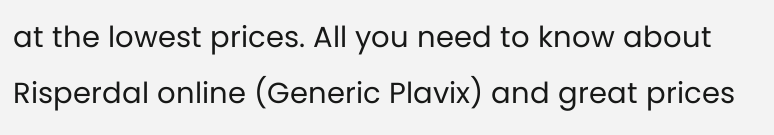at the lowest prices. All you need to know about Risperdal online (Generic Plavix) and great prices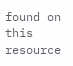found on this resource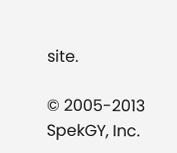site.

© 2005-2013 SpekGY, Inc.